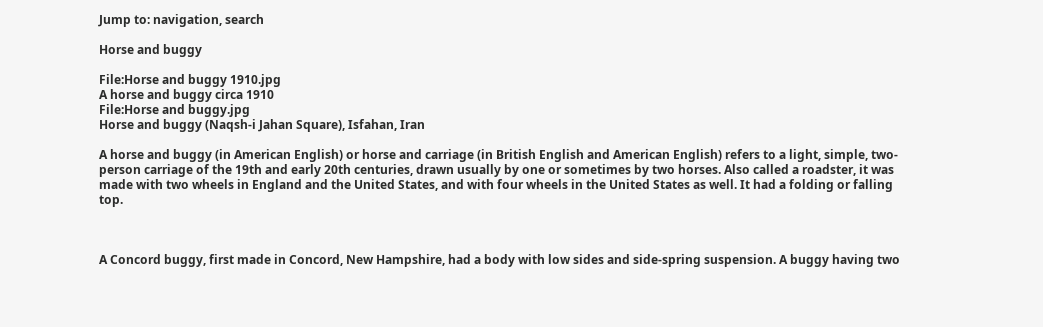Jump to: navigation, search

Horse and buggy

File:Horse and buggy 1910.jpg
A horse and buggy circa 1910
File:Horse and buggy.jpg
Horse and buggy (Naqsh-i Jahan Square), Isfahan, Iran

A horse and buggy (in American English) or horse and carriage (in British English and American English) refers to a light, simple, two-person carriage of the 19th and early 20th centuries, drawn usually by one or sometimes by two horses. Also called a roadster, it was made with two wheels in England and the United States, and with four wheels in the United States as well. It had a folding or falling top.



A Concord buggy, first made in Concord, New Hampshire, had a body with low sides and side-spring suspension. A buggy having two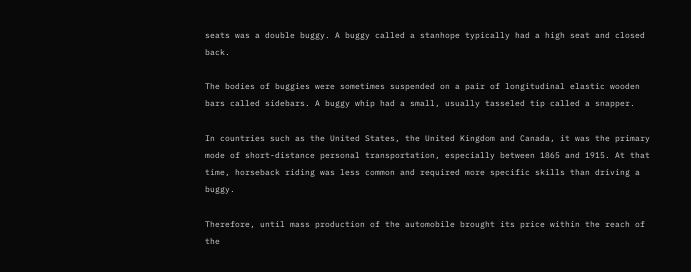seats was a double buggy. A buggy called a stanhope typically had a high seat and closed back.

The bodies of buggies were sometimes suspended on a pair of longitudinal elastic wooden bars called sidebars. A buggy whip had a small, usually tasseled tip called a snapper.

In countries such as the United States, the United Kingdom and Canada, it was the primary mode of short-distance personal transportation, especially between 1865 and 1915. At that time, horseback riding was less common and required more specific skills than driving a buggy.

Therefore, until mass production of the automobile brought its price within the reach of the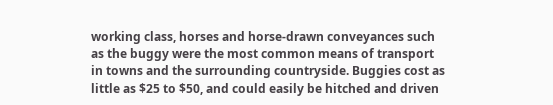working class, horses and horse-drawn conveyances such as the buggy were the most common means of transport in towns and the surrounding countryside. Buggies cost as little as $25 to $50, and could easily be hitched and driven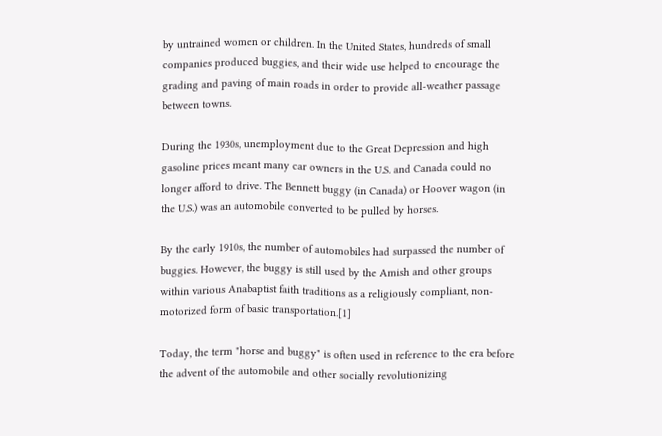by untrained women or children. In the United States, hundreds of small companies produced buggies, and their wide use helped to encourage the grading and paving of main roads in order to provide all-weather passage between towns.

During the 1930s, unemployment due to the Great Depression and high gasoline prices meant many car owners in the U.S. and Canada could no longer afford to drive. The Bennett buggy (in Canada) or Hoover wagon (in the U.S.) was an automobile converted to be pulled by horses.

By the early 1910s, the number of automobiles had surpassed the number of buggies. However, the buggy is still used by the Amish and other groups within various Anabaptist faith traditions as a religiously compliant, non-motorized form of basic transportation.[1]

Today, the term "horse and buggy" is often used in reference to the era before the advent of the automobile and other socially revolutionizing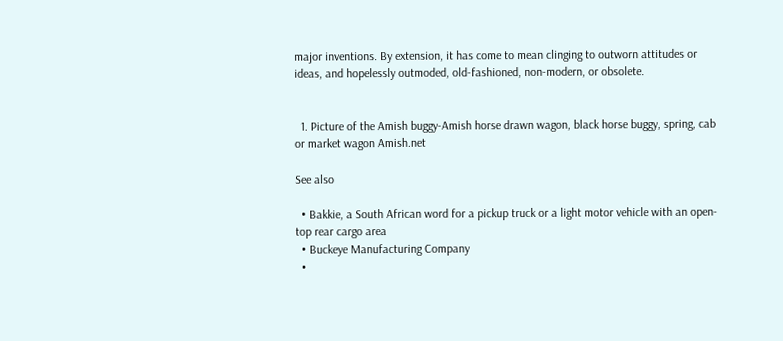major inventions. By extension, it has come to mean clinging to outworn attitudes or ideas, and hopelessly outmoded, old-fashioned, non-modern, or obsolete.


  1. Picture of the Amish buggy-Amish horse drawn wagon, black horse buggy, spring, cab or market wagon Amish.net

See also

  • Bakkie, a South African word for a pickup truck or a light motor vehicle with an open-top rear cargo area
  • Buckeye Manufacturing Company
  •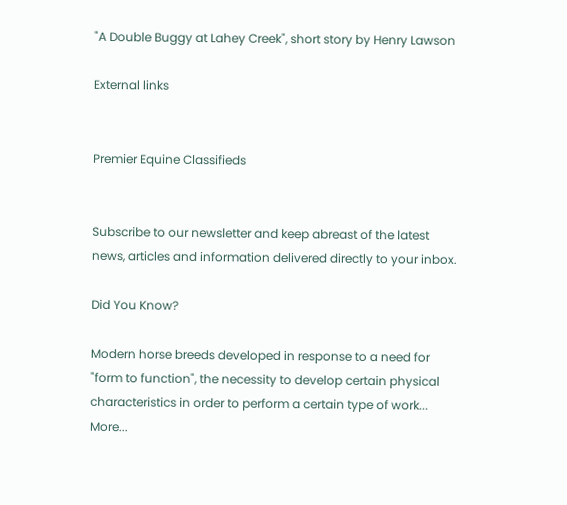"A Double Buggy at Lahey Creek", short story by Henry Lawson

External links


Premier Equine Classifieds


Subscribe to our newsletter and keep abreast of the latest news, articles and information delivered directly to your inbox.

Did You Know?

Modern horse breeds developed in response to a need for "form to function", the necessity to develop certain physical characteristics in order to perform a certain type of work... More...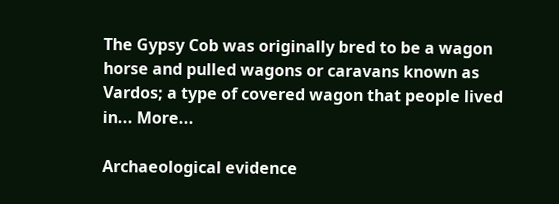The Gypsy Cob was originally bred to be a wagon horse and pulled wagons or caravans known as Vardos; a type of covered wagon that people lived in... More...

Archaeological evidence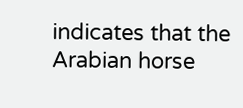indicates that the Arabian horse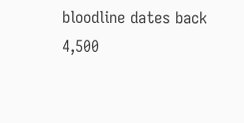bloodline dates back 4,500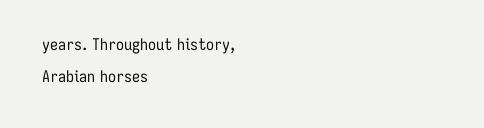years. Throughout history, Arabian horses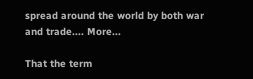spread around the world by both war and trade.... More...

That the term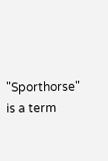"Sporthorse" is a term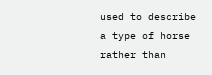used to describe a type of horse rather than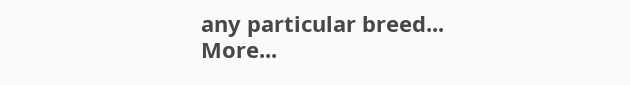any particular breed... More...